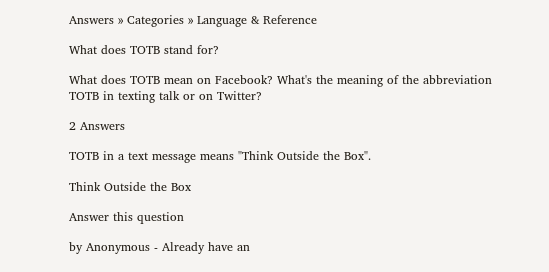Answers » Categories » Language & Reference

What does TOTB stand for?

What does TOTB mean on Facebook? What's the meaning of the abbreviation TOTB in texting talk or on Twitter?

2 Answers

TOTB in a text message means "Think Outside the Box".

Think Outside the Box

Answer this question

by Anonymous - Already have an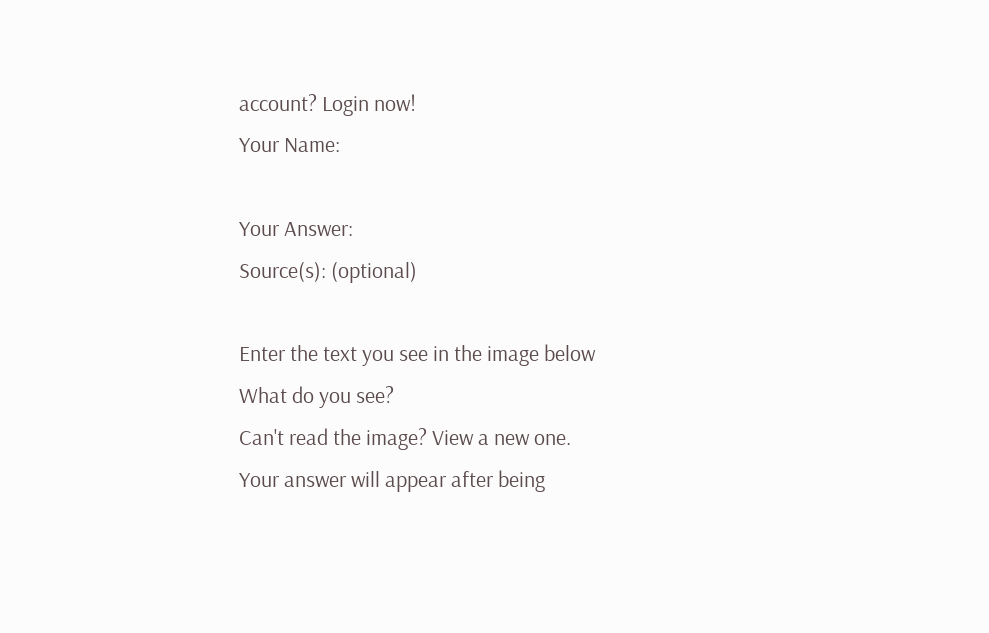account? Login now!
Your Name:

Your Answer:
Source(s): (optional)

Enter the text you see in the image below
What do you see?
Can't read the image? View a new one.
Your answer will appear after being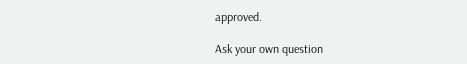approved.

Ask your own question